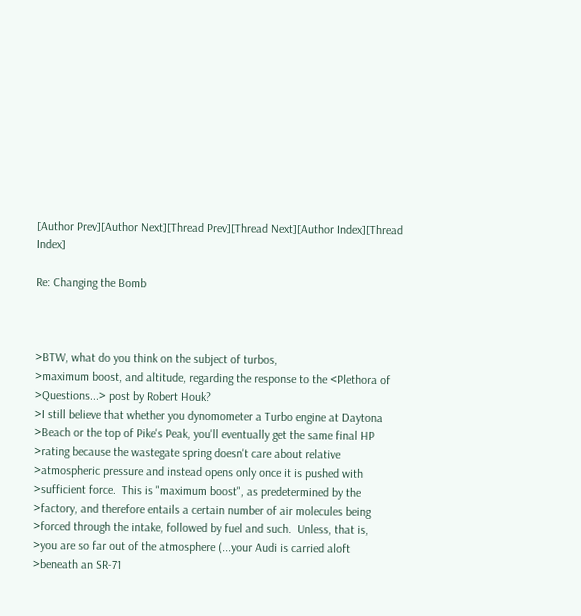[Author Prev][Author Next][Thread Prev][Thread Next][Author Index][Thread Index]

Re: Changing the Bomb



>BTW, what do you think on the subject of turbos,
>maximum boost, and altitude, regarding the response to the <Plethora of
>Questions...> post by Robert Houk?
>I still believe that whether you dynomometer a Turbo engine at Daytona
>Beach or the top of Pike's Peak, you'll eventually get the same final HP
>rating because the wastegate spring doesn't care about relative
>atmospheric pressure and instead opens only once it is pushed with
>sufficient force.  This is "maximum boost", as predetermined by the
>factory, and therefore entails a certain number of air molecules being
>forced through the intake, followed by fuel and such.  Unless, that is,
>you are so far out of the atmosphere (...your Audi is carried aloft
>beneath an SR-71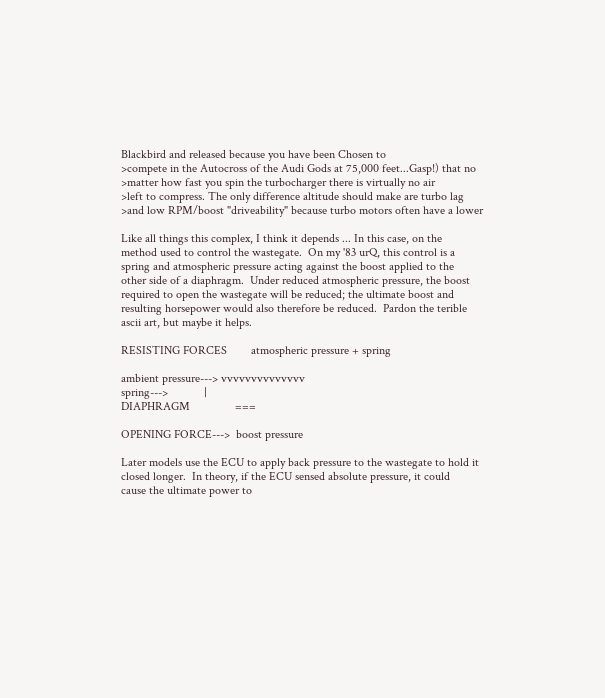Blackbird and released because you have been Chosen to
>compete in the Autocross of the Audi Gods at 75,000 feet...Gasp!) that no
>matter how fast you spin the turbocharger there is virtually no air
>left to compress. The only difference altitude should make are turbo lag
>and low RPM/boost "driveability" because turbo motors often have a lower

Like all things this complex, I think it depends ... In this case, on the
method used to control the wastegate.  On my '83 urQ, this control is a
spring and atmospheric pressure acting against the boost applied to the
other side of a diaphragm.  Under reduced atmospheric pressure, the boost
required to open the wastegate will be reduced; the ultimate boost and
resulting horsepower would also therefore be reduced.  Pardon the terible
ascii art, but maybe it helps.

RESISTING FORCES        atmospheric pressure + spring

ambient pressure---> vvvvvvvvvvvvvv
spring--->            |
DIAPHRAGM               ===

OPENING FORCE--->  boost pressure

Later models use the ECU to apply back pressure to the wastegate to hold it
closed longer.  In theory, if the ECU sensed absolute pressure, it could
cause the ultimate power to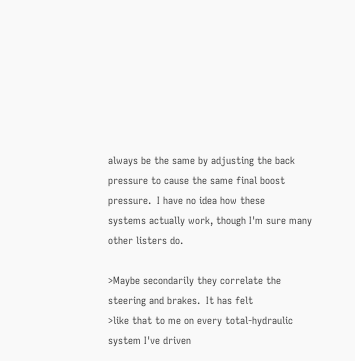always be the same by adjusting the back
pressure to cause the same final boost pressure.  I have no idea how these
systems actually work, though I'm sure many other listers do.

>Maybe secondarily they correlate the steering and brakes.  It has felt
>like that to me on every total-hydraulic system I've driven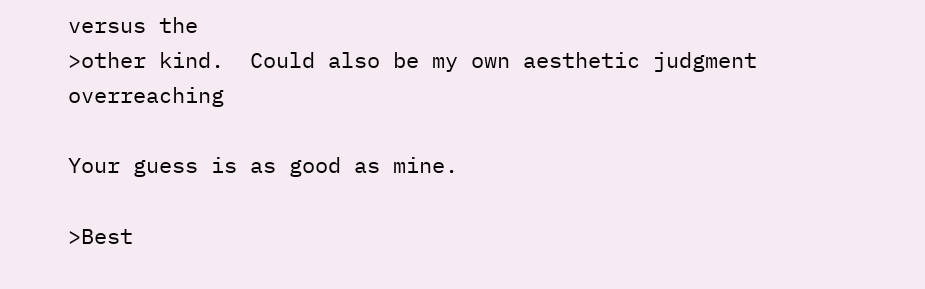versus the
>other kind.  Could also be my own aesthetic judgment overreaching

Your guess is as good as mine.

>Best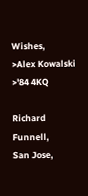Wishes,
>Alex Kowalski
>'84 4KQ

Richard Funnell,
San Jose,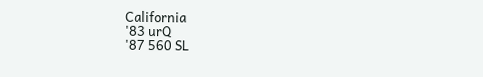California
'83 urQ
'87 560 SL